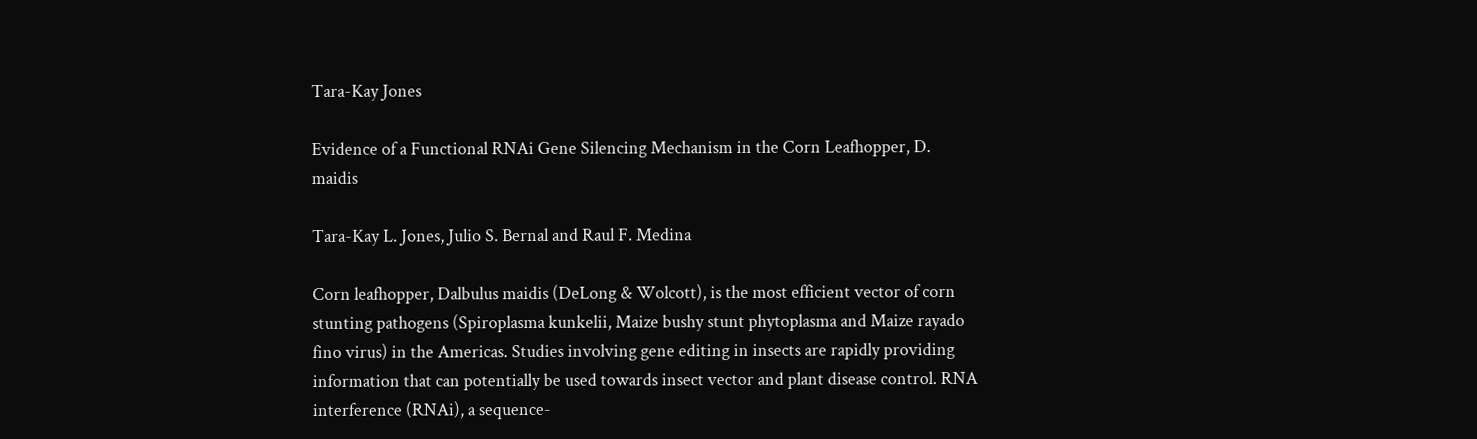Tara-Kay Jones

Evidence of a Functional RNAi Gene Silencing Mechanism in the Corn Leafhopper, D. maidis

Tara-Kay L. Jones, Julio S. Bernal and Raul F. Medina

Corn leafhopper, Dalbulus maidis (DeLong & Wolcott), is the most efficient vector of corn stunting pathogens (Spiroplasma kunkelii, Maize bushy stunt phytoplasma and Maize rayado fino virus) in the Americas. Studies involving gene editing in insects are rapidly providing information that can potentially be used towards insect vector and plant disease control. RNA interference (RNAi), a sequence-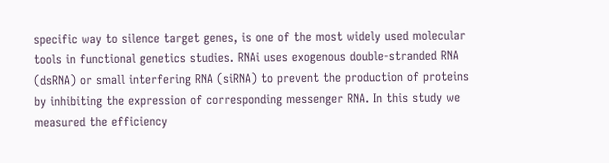specific way to silence target genes, is one of the most widely used molecular tools in functional genetics studies. RNAi uses exogenous double-stranded RNA (dsRNA) or small interfering RNA (siRNA) to prevent the production of proteins by inhibiting the expression of corresponding messenger RNA. In this study we measured the efficiency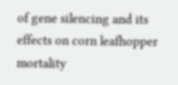of gene silencing and its effects on corn leafhopper mortality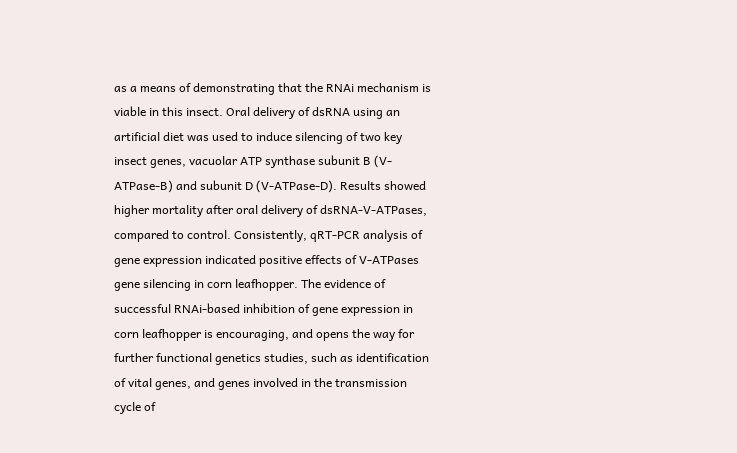as a means of demonstrating that the RNAi mechanism is viable in this insect. Oral delivery of dsRNA using an artificial diet was used to induce silencing of two key insect genes, vacuolar ATP synthase subunit B (V-ATPase-B) and subunit D (V-ATPase-D). Results showed higher mortality after oral delivery of dsRNA-V-ATPases, compared to control. Consistently, qRT-PCR analysis of gene expression indicated positive effects of V-ATPases gene silencing in corn leafhopper. The evidence of successful RNAi-based inhibition of gene expression in corn leafhopper is encouraging, and opens the way for further functional genetics studies, such as identification of vital genes, and genes involved in the transmission cycle of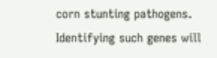corn stunting pathogens. Identifying such genes will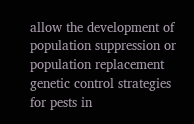allow the development of population suppression or population replacement genetic control strategies for pests in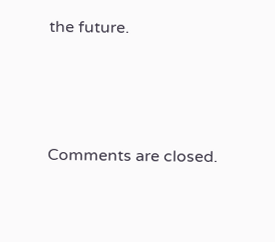the future.




Comments are closed.